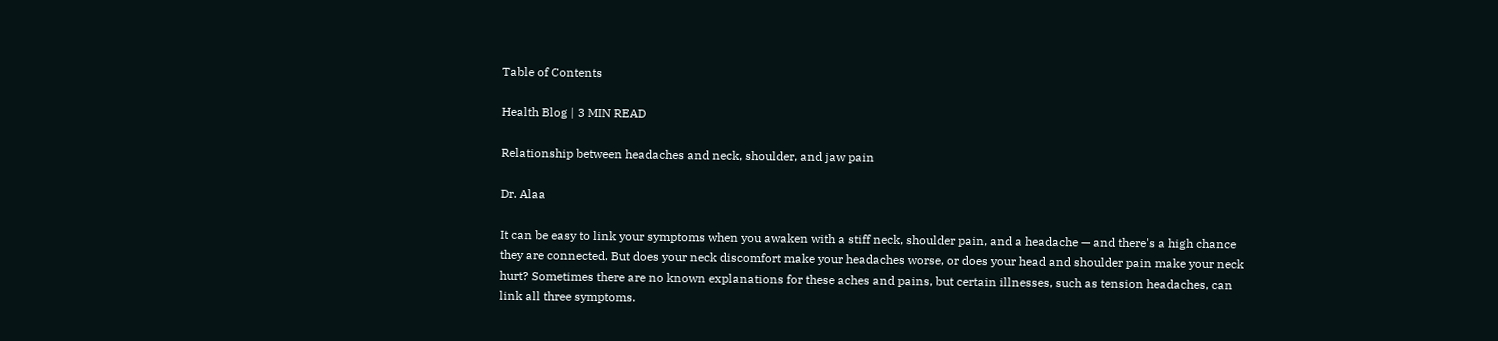Table of Contents

Health Blog | 3 MIN READ

Relationship between headaches and neck, shoulder, and jaw pain

Dr. Alaa

It can be easy to link your symptoms when you awaken with a stiff neck, shoulder pain, and a headache — and there's a high chance they are connected. But does your neck discomfort make your headaches worse, or does your head and shoulder pain make your neck hurt? Sometimes there are no known explanations for these aches and pains, but certain illnesses, such as tension headaches, can link all three symptoms.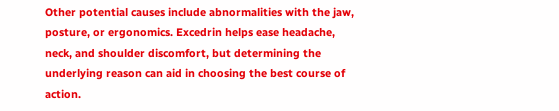Other potential causes include abnormalities with the jaw, posture, or ergonomics. Excedrin helps ease headache, neck, and shoulder discomfort, but determining the underlying reason can aid in choosing the best course of action.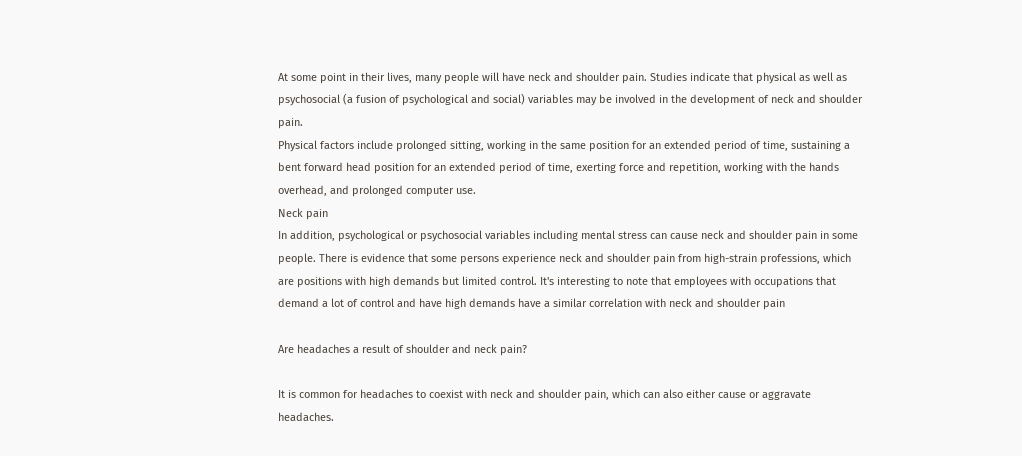At some point in their lives, many people will have neck and shoulder pain. Studies indicate that physical as well as psychosocial (a fusion of psychological and social) variables may be involved in the development of neck and shoulder pain.
Physical factors include prolonged sitting, working in the same position for an extended period of time, sustaining a bent forward head position for an extended period of time, exerting force and repetition, working with the hands overhead, and prolonged computer use.
Neck pain
In addition, psychological or psychosocial variables including mental stress can cause neck and shoulder pain in some people. There is evidence that some persons experience neck and shoulder pain from high-strain professions, which are positions with high demands but limited control. It's interesting to note that employees with occupations that demand a lot of control and have high demands have a similar correlation with neck and shoulder pain

Are headaches a result of shoulder and neck pain?

It is common for headaches to coexist with neck and shoulder pain, which can also either cause or aggravate headaches.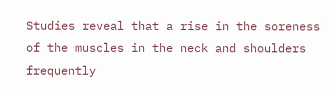Studies reveal that a rise in the soreness of the muscles in the neck and shoulders frequently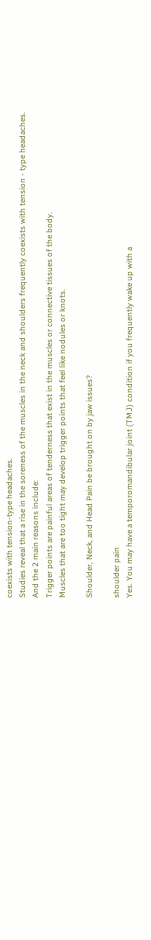coexists with tension-type headaches.
Studies reveal that a rise in the soreness of the muscles in the neck and shoulders frequently coexists with tension - type headaches.
And the 2 main reasons include:
Trigger points are painful areas of tenderness that exist in the muscles or connective tissues of the body.
Muscles that are too tight may develop trigger points that feel like nodules or knots.

Shoulder, Neck, and Head Pain be brought on by jaw issues?

shoulder pain
Yes. You may have a temporomandibular joint (TMJ) condition if you frequently wake up with a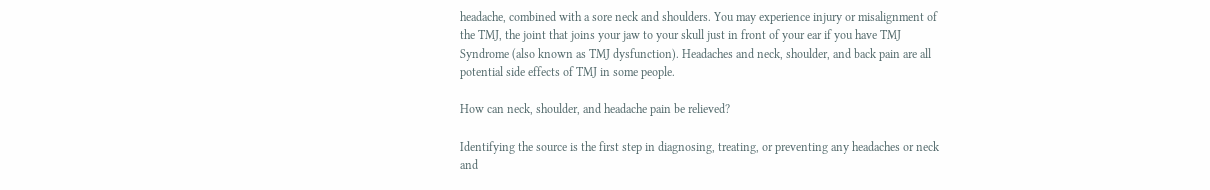headache, combined with a sore neck and shoulders. You may experience injury or misalignment of the TMJ, the joint that joins your jaw to your skull just in front of your ear if you have TMJ Syndrome (also known as TMJ dysfunction). Headaches and neck, shoulder, and back pain are all potential side effects of TMJ in some people.

How can neck, shoulder, and headache pain be relieved?

Identifying the source is the first step in diagnosing, treating, or preventing any headaches or neck and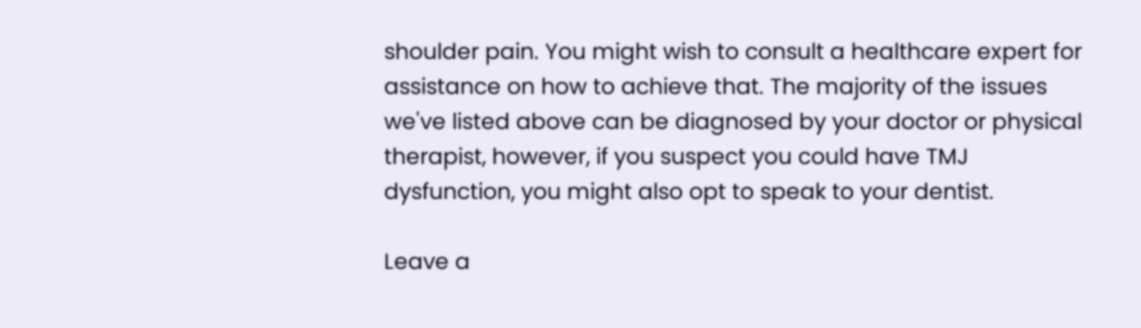shoulder pain. You might wish to consult a healthcare expert for assistance on how to achieve that. The majority of the issues we've listed above can be diagnosed by your doctor or physical therapist, however, if you suspect you could have TMJ dysfunction, you might also opt to speak to your dentist.

Leave a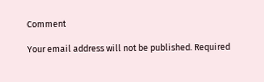Comment

Your email address will not be published. Required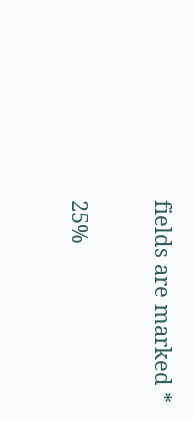fields are marked *

25%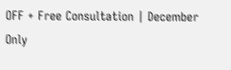OFF + Free Consultation | December Only